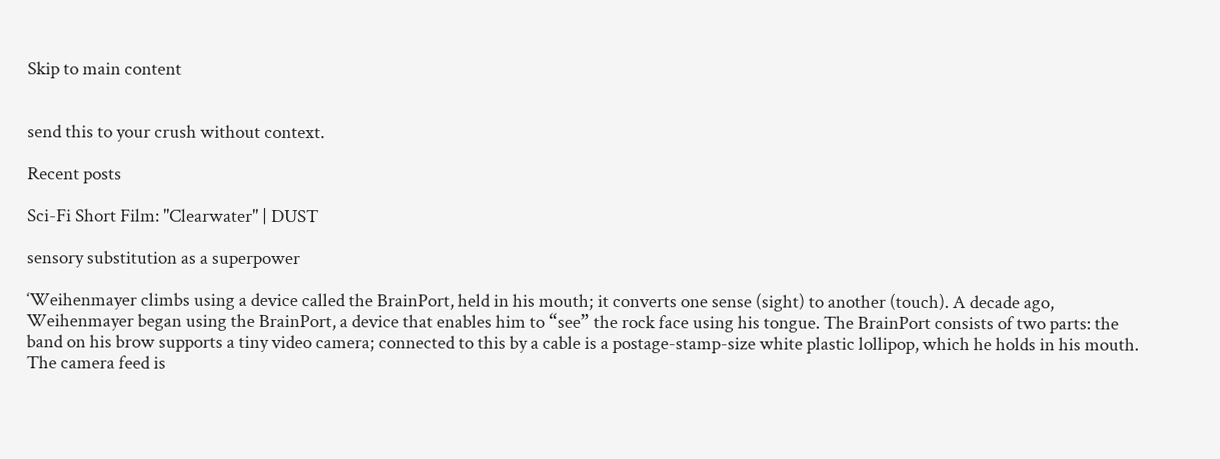Skip to main content


send this to your crush without context.

Recent posts

Sci-Fi Short Film: "Clearwater" | DUST

sensory substitution as a superpower

‘Weihenmayer climbs using a device called the BrainPort, held in his mouth; it converts one sense (sight) to another (touch). A decade ago, Weihenmayer began using the BrainPort, a device that enables him to “see” the rock face using his tongue. The BrainPort consists of two parts: the band on his brow supports a tiny video camera; connected to this by a cable is a postage-stamp-size white plastic lollipop, which he holds in his mouth. The camera feed is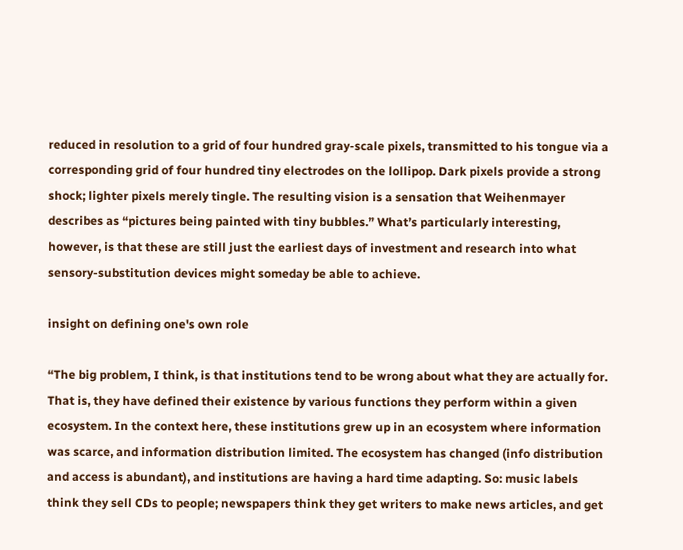reduced in resolution to a grid of four hundred gray-scale pixels, transmitted to his tongue via a corresponding grid of four hundred tiny electrodes on the lollipop. Dark pixels provide a strong shock; lighter pixels merely tingle. The resulting vision is a sensation that Weihenmayer describes as “pictures being painted with tiny bubbles.” What’s particularly interesting, however, is that these are still just the earliest days of investment and research into what sensory-substitution devices might someday be able to achieve.

insight on defining one's own role

“The big problem, I think, is that institutions tend to be wrong about what they are actually for. That is, they have defined their existence by various functions they perform within a given ecosystem. In the context here, these institutions grew up in an ecosystem where information was scarce, and information distribution limited. The ecosystem has changed (info distribution and access is abundant), and institutions are having a hard time adapting. So: music labels think they sell CDs to people; newspapers think they get writers to make news articles, and get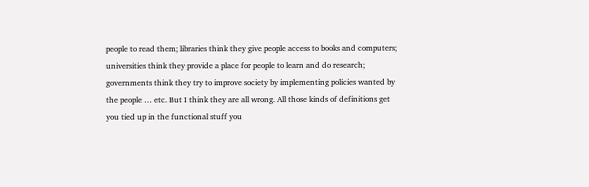people to read them; libraries think they give people access to books and computers; universities think they provide a place for people to learn and do research; governments think they try to improve society by implementing policies wanted by the people … etc. But I think they are all wrong. All those kinds of definitions get you tied up in the functional stuff you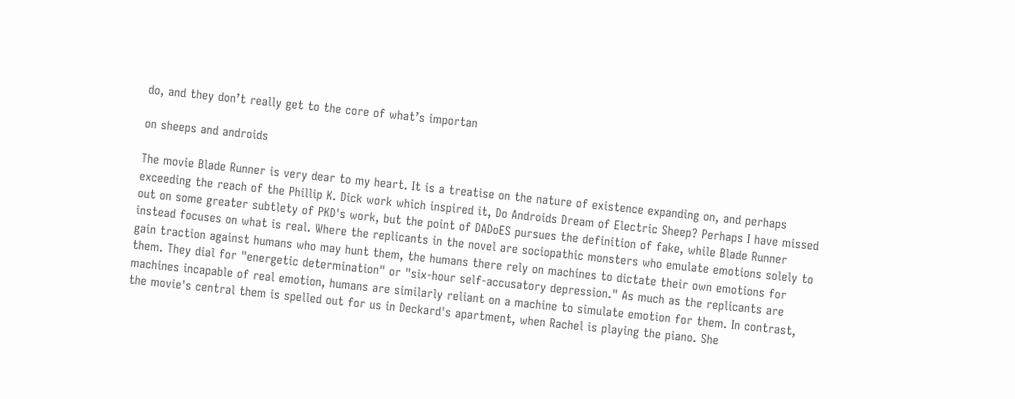do, and they don’t really get to the core of what’s importan

on sheeps and androids

The movie Blade Runner is very dear to my heart. It is a treatise on the nature of existence expanding on, and perhaps exceeding the reach of the Phillip K. Dick work which inspired it, Do Androids Dream of Electric Sheep? Perhaps I have missed out on some greater subtlety of PKD's work, but the point of DADoES pursues the definition of fake, while Blade Runner instead focuses on what is real. Where the replicants in the novel are sociopathic monsters who emulate emotions solely to gain traction against humans who may hunt them, the humans there rely on machines to dictate their own emotions for them. They dial for "energetic determination" or "six-hour self-accusatory depression." As much as the replicants are machines incapable of real emotion, humans are similarly reliant on a machine to simulate emotion for them. In contrast, the movie's central them is spelled out for us in Deckard's apartment, when Rachel is playing the piano. She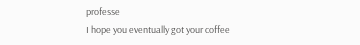professe
I hope you eventually got your coffee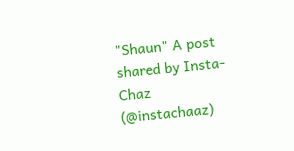"Shaun" A post shared by Insta-Chaz (@instachaaz)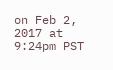on Feb 2, 2017 at 9:24pm PST